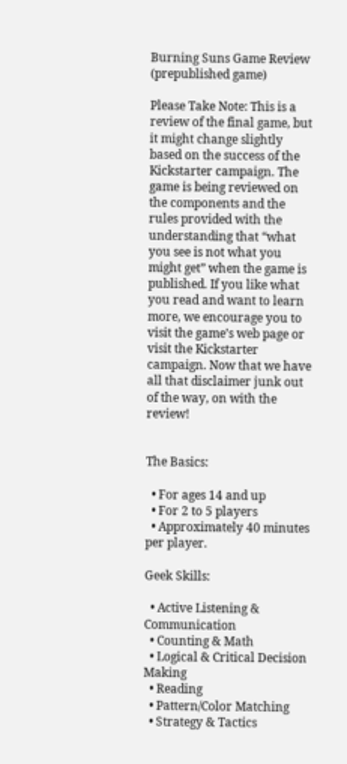Burning Suns Game Review (prepublished game)

Please Take Note: This is a review of the final game, but it might change slightly based on the success of the Kickstarter campaign. The game is being reviewed on the components and the rules provided with the understanding that “what you see is not what you might get” when the game is published. If you like what you read and want to learn more, we encourage you to visit the game’s web page or visit the Kickstarter campaign. Now that we have all that disclaimer junk out of the way, on with the review!


The Basics:

  • For ages 14 and up
  • For 2 to 5 players
  • Approximately 40 minutes per player.

Geek Skills:

  • Active Listening & Communication
  • Counting & Math
  • Logical & Critical Decision Making
  • Reading
  • Pattern/Color Matching
  • Strategy & Tactics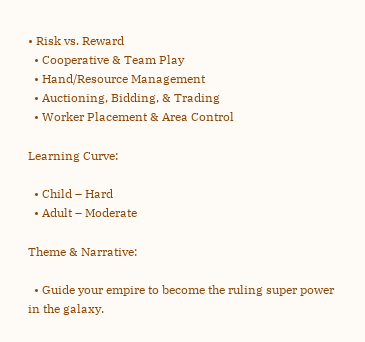• Risk vs. Reward
  • Cooperative & Team Play
  • Hand/Resource Management
  • Auctioning, Bidding, & Trading
  • Worker Placement & Area Control

Learning Curve:

  • Child – Hard
  • Adult – Moderate

Theme & Narrative:

  • Guide your empire to become the ruling super power in the galaxy.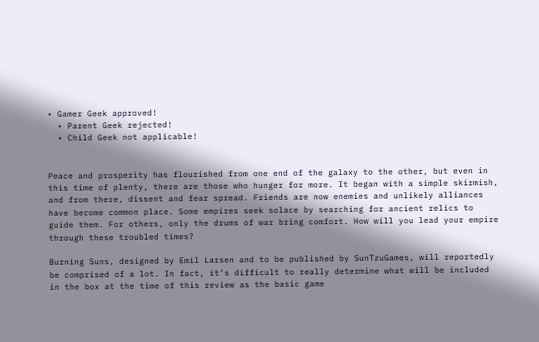• Gamer Geek approved!
  • Parent Geek rejected!
  • Child Geek not applicable!


Peace and prosperity has flourished from one end of the galaxy to the other, but even in this time of plenty, there are those who hunger for more. It began with a simple skirmish, and from there, dissent and fear spread. Friends are now enemies and unlikely alliances have become common place. Some empires seek solace by searching for ancient relics to guide them. For others, only the drums of war bring comfort. How will you lead your empire through these troubled times?

Burning Suns, designed by Emil Larsen and to be published by SunTzuGames, will reportedly be comprised of a lot. In fact, it’s difficult to really determine what will be included in the box at the time of this review as the basic game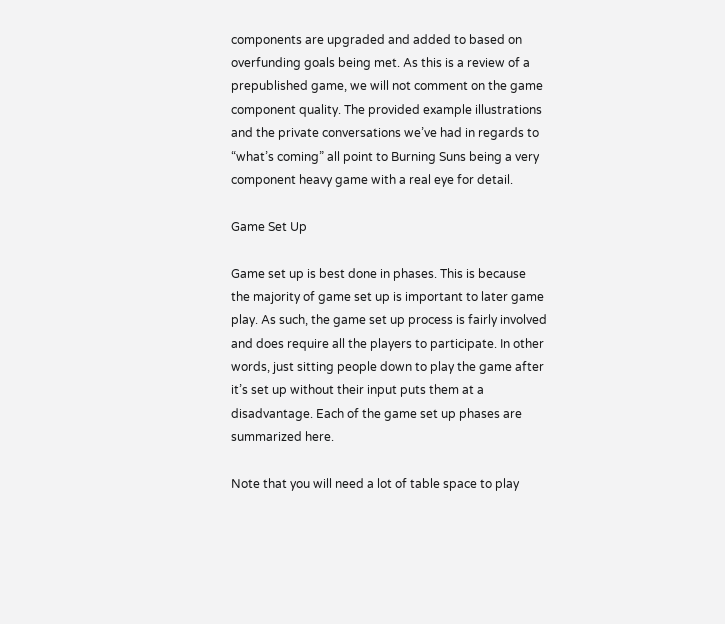components are upgraded and added to based on overfunding goals being met. As this is a review of a prepublished game, we will not comment on the game component quality. The provided example illustrations and the private conversations we’ve had in regards to “what’s coming” all point to Burning Suns being a very component heavy game with a real eye for detail.

Game Set Up

Game set up is best done in phases. This is because the majority of game set up is important to later game play. As such, the game set up process is fairly involved and does require all the players to participate. In other words, just sitting people down to play the game after it’s set up without their input puts them at a disadvantage. Each of the game set up phases are summarized here.

Note that you will need a lot of table space to play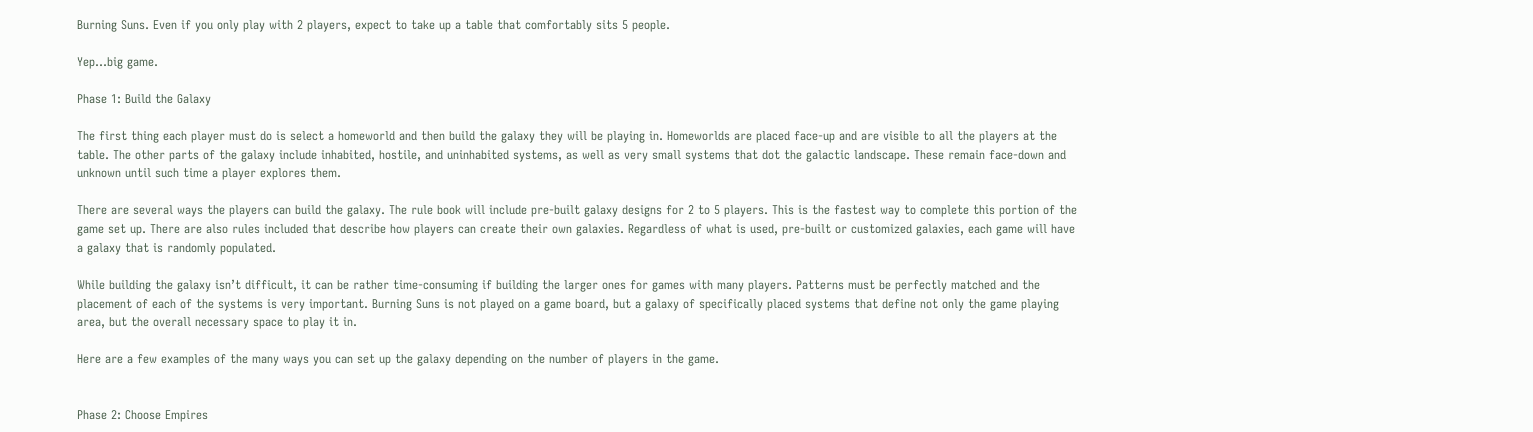Burning Suns. Even if you only play with 2 players, expect to take up a table that comfortably sits 5 people.

Yep…big game.

Phase 1: Build the Galaxy

The first thing each player must do is select a homeworld and then build the galaxy they will be playing in. Homeworlds are placed face-up and are visible to all the players at the table. The other parts of the galaxy include inhabited, hostile, and uninhabited systems, as well as very small systems that dot the galactic landscape. These remain face-down and unknown until such time a player explores them.

There are several ways the players can build the galaxy. The rule book will include pre-built galaxy designs for 2 to 5 players. This is the fastest way to complete this portion of the game set up. There are also rules included that describe how players can create their own galaxies. Regardless of what is used, pre-built or customized galaxies, each game will have a galaxy that is randomly populated.

While building the galaxy isn’t difficult, it can be rather time-consuming if building the larger ones for games with many players. Patterns must be perfectly matched and the placement of each of the systems is very important. Burning Suns is not played on a game board, but a galaxy of specifically placed systems that define not only the game playing area, but the overall necessary space to play it in.

Here are a few examples of the many ways you can set up the galaxy depending on the number of players in the game.


Phase 2: Choose Empires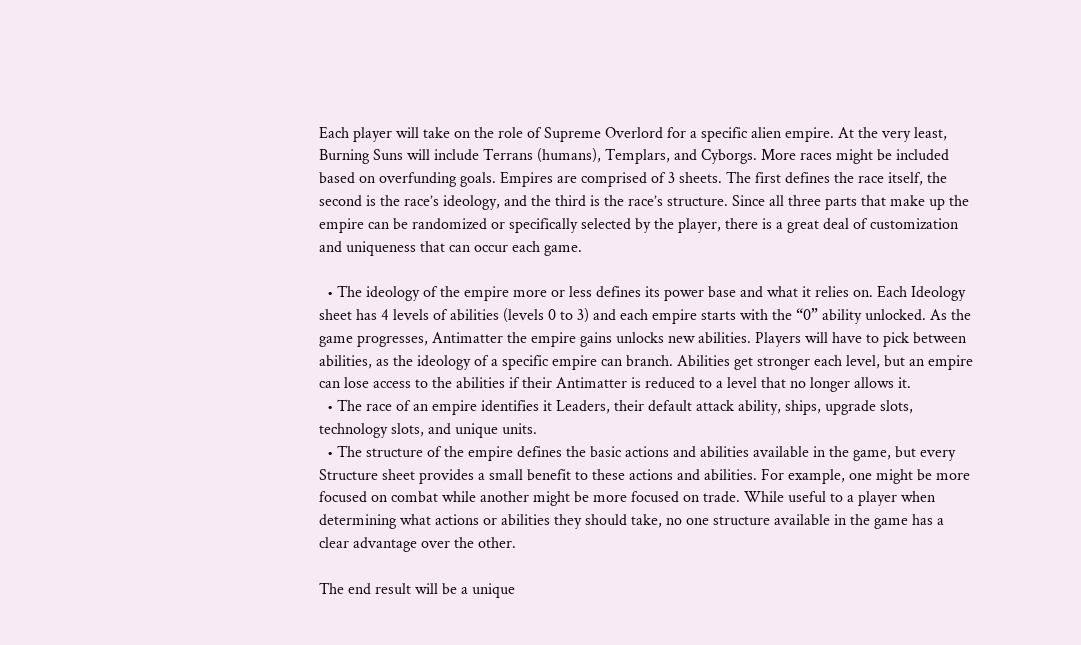Each player will take on the role of Supreme Overlord for a specific alien empire. At the very least, Burning Suns will include Terrans (humans), Templars, and Cyborgs. More races might be included based on overfunding goals. Empires are comprised of 3 sheets. The first defines the race itself, the second is the race’s ideology, and the third is the race’s structure. Since all three parts that make up the empire can be randomized or specifically selected by the player, there is a great deal of customization and uniqueness that can occur each game.

  • The ideology of the empire more or less defines its power base and what it relies on. Each Ideology sheet has 4 levels of abilities (levels 0 to 3) and each empire starts with the “0” ability unlocked. As the game progresses, Antimatter the empire gains unlocks new abilities. Players will have to pick between abilities, as the ideology of a specific empire can branch. Abilities get stronger each level, but an empire can lose access to the abilities if their Antimatter is reduced to a level that no longer allows it.
  • The race of an empire identifies it Leaders, their default attack ability, ships, upgrade slots, technology slots, and unique units.
  • The structure of the empire defines the basic actions and abilities available in the game, but every Structure sheet provides a small benefit to these actions and abilities. For example, one might be more focused on combat while another might be more focused on trade. While useful to a player when determining what actions or abilities they should take, no one structure available in the game has a clear advantage over the other.

The end result will be a unique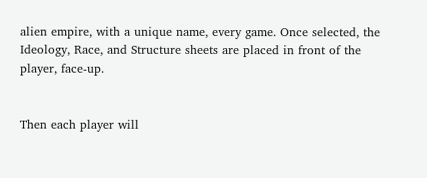alien empire, with a unique name, every game. Once selected, the Ideology, Race, and Structure sheets are placed in front of the player, face-up.


Then each player will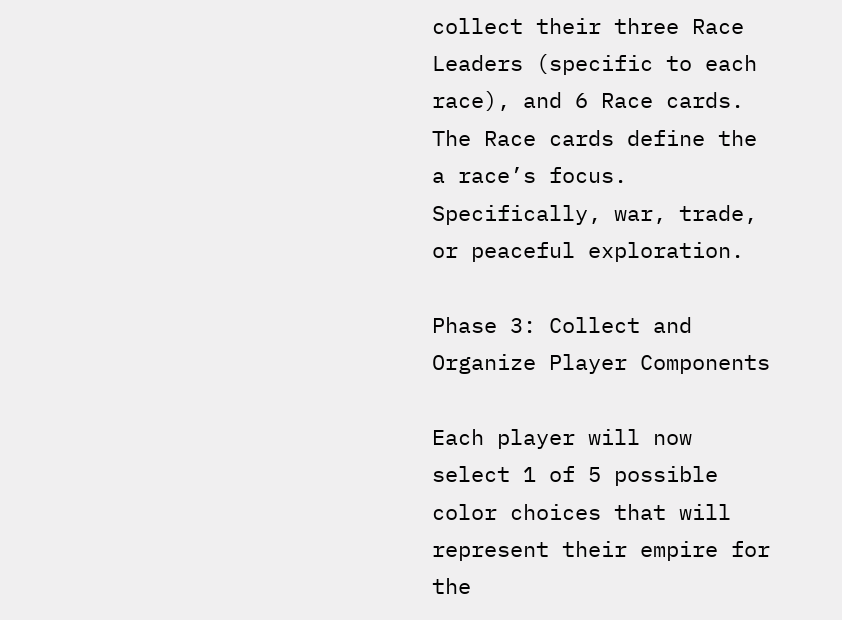collect their three Race Leaders (specific to each race), and 6 Race cards. The Race cards define the a race’s focus. Specifically, war, trade, or peaceful exploration.

Phase 3: Collect and Organize Player Components

Each player will now select 1 of 5 possible color choices that will represent their empire for the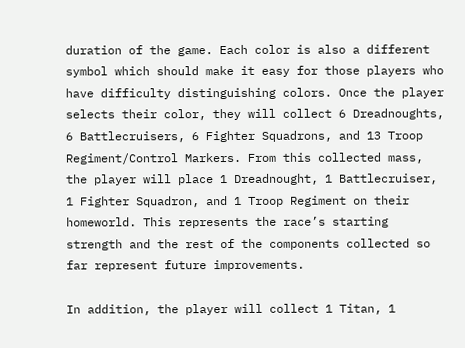duration of the game. Each color is also a different symbol which should make it easy for those players who have difficulty distinguishing colors. Once the player selects their color, they will collect 6 Dreadnoughts, 6 Battlecruisers, 6 Fighter Squadrons, and 13 Troop Regiment/Control Markers. From this collected mass, the player will place 1 Dreadnought, 1 Battlecruiser, 1 Fighter Squadron, and 1 Troop Regiment on their homeworld. This represents the race’s starting strength and the rest of the components collected so far represent future improvements.

In addition, the player will collect 1 Titan, 1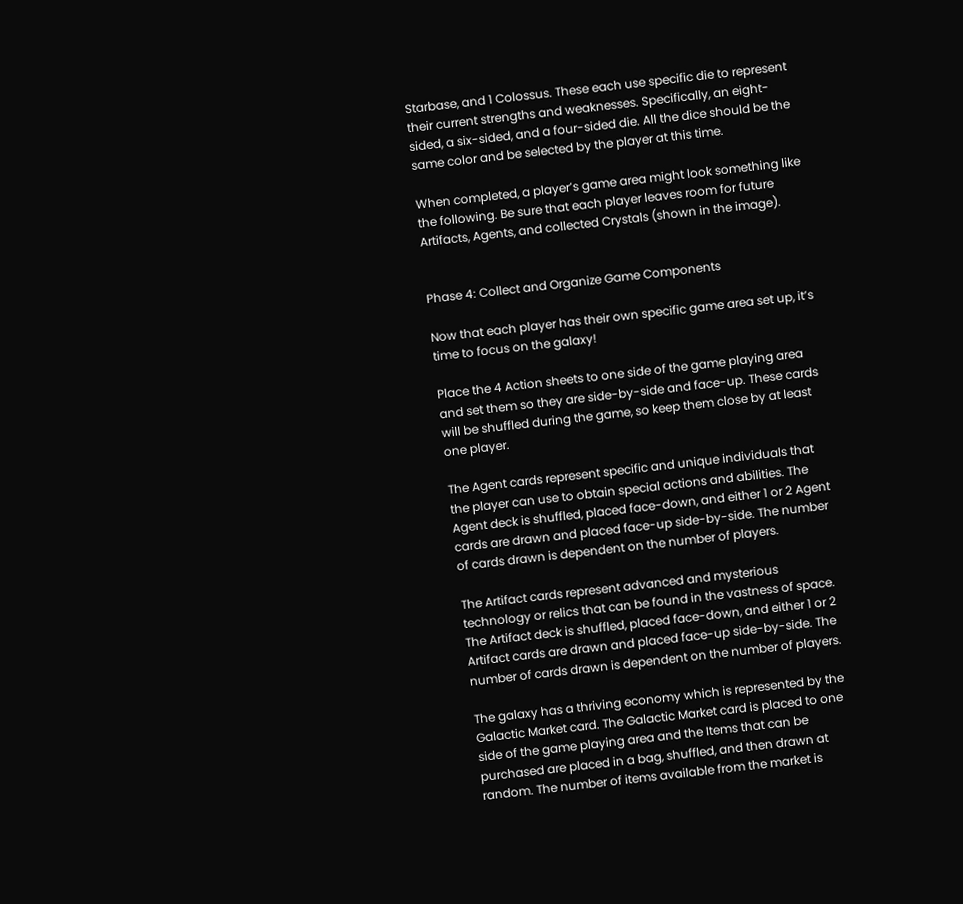Starbase, and 1 Colossus. These each use specific die to represent their current strengths and weaknesses. Specifically, an eight-sided, a six-sided, and a four-sided die. All the dice should be the same color and be selected by the player at this time.

When completed, a player’s game area might look something like the following. Be sure that each player leaves room for future Artifacts, Agents, and collected Crystals (shown in the image).


Phase 4: Collect and Organize Game Components

Now that each player has their own specific game area set up, it’s time to focus on the galaxy!

Place the 4 Action sheets to one side of the game playing area and set them so they are side-by-side and face-up. These cards will be shuffled during the game, so keep them close by at least one player.

The Agent cards represent specific and unique individuals that the player can use to obtain special actions and abilities. The Agent deck is shuffled, placed face-down, and either 1 or 2 Agent cards are drawn and placed face-up side-by-side. The number of cards drawn is dependent on the number of players.

The Artifact cards represent advanced and mysterious technology or relics that can be found in the vastness of space. The Artifact deck is shuffled, placed face-down, and either 1 or 2 Artifact cards are drawn and placed face-up side-by-side. The number of cards drawn is dependent on the number of players.

The galaxy has a thriving economy which is represented by the Galactic Market card. The Galactic Market card is placed to one side of the game playing area and the Items that can be purchased are placed in a bag, shuffled, and then drawn at random. The number of items available from the market is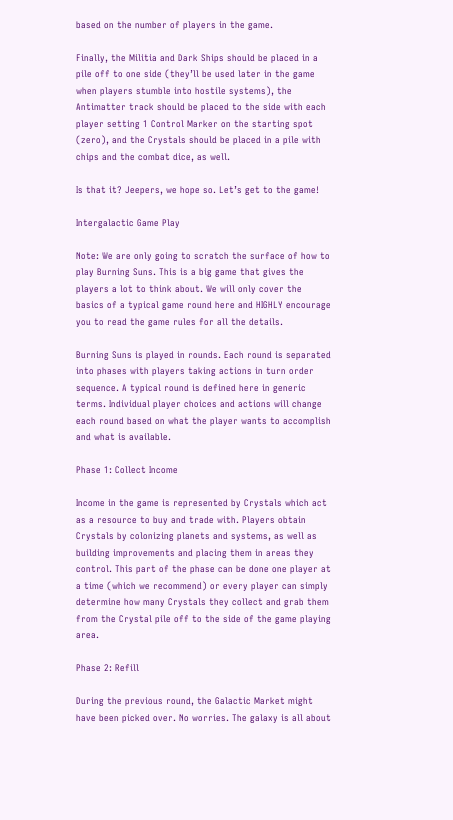based on the number of players in the game.

Finally, the Militia and Dark Ships should be placed in a pile off to one side (they’ll be used later in the game when players stumble into hostile systems), the Antimatter track should be placed to the side with each player setting 1 Control Marker on the starting spot (zero), and the Crystals should be placed in a pile with chips and the combat dice, as well.

Is that it? Jeepers, we hope so. Let’s get to the game!

Intergalactic Game Play

Note: We are only going to scratch the surface of how to play Burning Suns. This is a big game that gives the players a lot to think about. We will only cover the basics of a typical game round here and HIGHLY encourage you to read the game rules for all the details.

Burning Suns is played in rounds. Each round is separated into phases with players taking actions in turn order sequence. A typical round is defined here in generic terms. Individual player choices and actions will change each round based on what the player wants to accomplish and what is available.

Phase 1: Collect Income

Income in the game is represented by Crystals which act as a resource to buy and trade with. Players obtain Crystals by colonizing planets and systems, as well as building improvements and placing them in areas they control. This part of the phase can be done one player at a time (which we recommend) or every player can simply determine how many Crystals they collect and grab them from the Crystal pile off to the side of the game playing area.

Phase 2: Refill

During the previous round, the Galactic Market might have been picked over. No worries. The galaxy is all about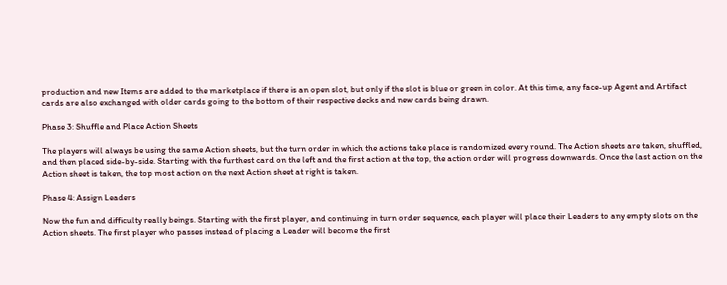production and new Items are added to the marketplace if there is an open slot, but only if the slot is blue or green in color. At this time, any face-up Agent and Artifact cards are also exchanged with older cards going to the bottom of their respective decks and new cards being drawn.

Phase 3: Shuffle and Place Action Sheets

The players will always be using the same Action sheets, but the turn order in which the actions take place is randomized every round. The Action sheets are taken, shuffled, and then placed side-by-side. Starting with the furthest card on the left and the first action at the top, the action order will progress downwards. Once the last action on the Action sheet is taken, the top most action on the next Action sheet at right is taken.

Phase 4: Assign Leaders

Now the fun and difficulty really beings. Starting with the first player, and continuing in turn order sequence, each player will place their Leaders to any empty slots on the Action sheets. The first player who passes instead of placing a Leader will become the first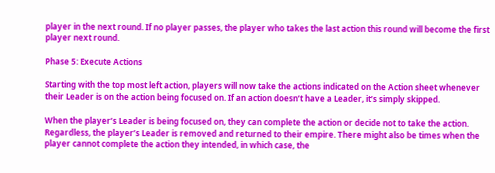player in the next round. If no player passes, the player who takes the last action this round will become the first player next round.

Phase 5: Execute Actions

Starting with the top most left action, players will now take the actions indicated on the Action sheet whenever their Leader is on the action being focused on. If an action doesn’t have a Leader, it’s simply skipped.

When the player’s Leader is being focused on, they can complete the action or decide not to take the action. Regardless, the player’s Leader is removed and returned to their empire. There might also be times when the player cannot complete the action they intended, in which case, the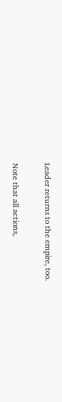Leader returns to the empire, too.

Note that all actions,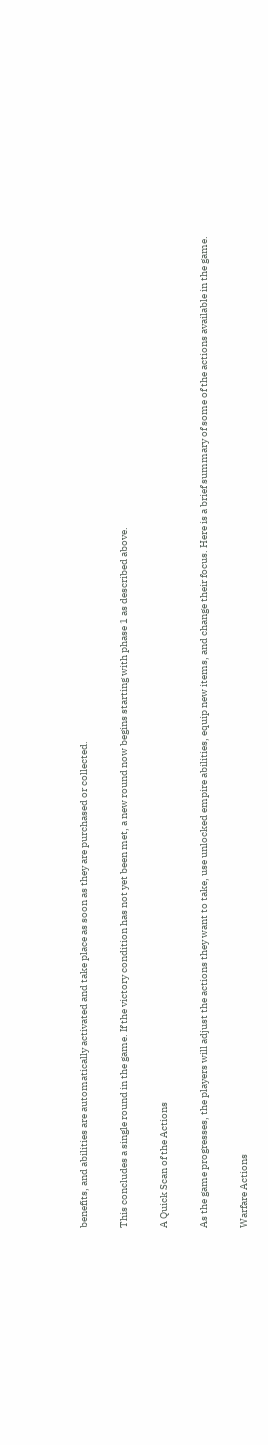benefits, and abilities are automatically activated and take place as soon as they are purchased or collected.

This concludes a single round in the game. If the victory condition has not yet been met, a new round now begins starting with phase 1 as described above.

A Quick Scan of the Actions

As the game progresses, the players will adjust the actions they want to take, use unlocked empire abilities, equip new items, and change their focus. Here is a brief summary of some of the actions available in the game.

Warfare Actions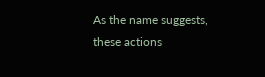As the name suggests, these actions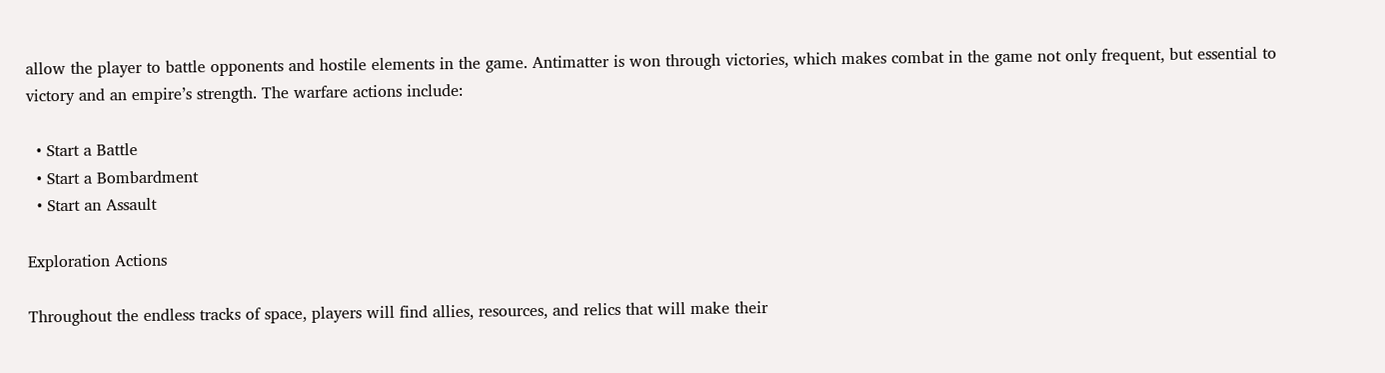allow the player to battle opponents and hostile elements in the game. Antimatter is won through victories, which makes combat in the game not only frequent, but essential to victory and an empire’s strength. The warfare actions include:

  • Start a Battle
  • Start a Bombardment
  • Start an Assault

Exploration Actions

Throughout the endless tracks of space, players will find allies, resources, and relics that will make their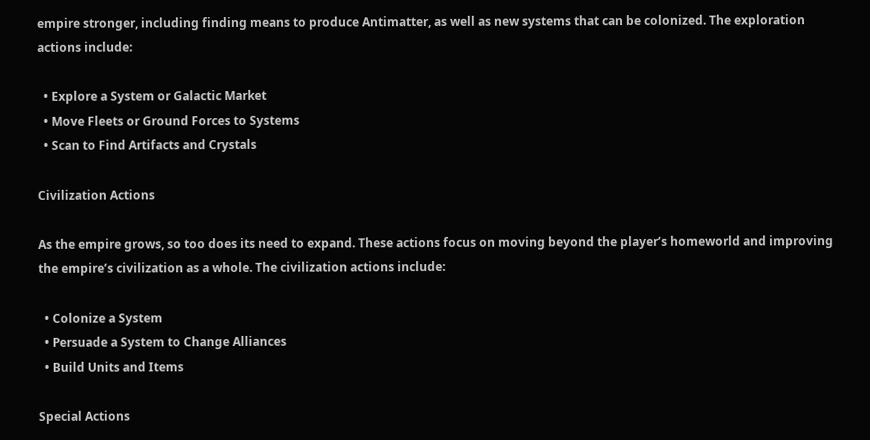empire stronger, including finding means to produce Antimatter, as well as new systems that can be colonized. The exploration actions include:

  • Explore a System or Galactic Market
  • Move Fleets or Ground Forces to Systems
  • Scan to Find Artifacts and Crystals

Civilization Actions

As the empire grows, so too does its need to expand. These actions focus on moving beyond the player’s homeworld and improving the empire’s civilization as a whole. The civilization actions include:

  • Colonize a System
  • Persuade a System to Change Alliances
  • Build Units and Items

Special Actions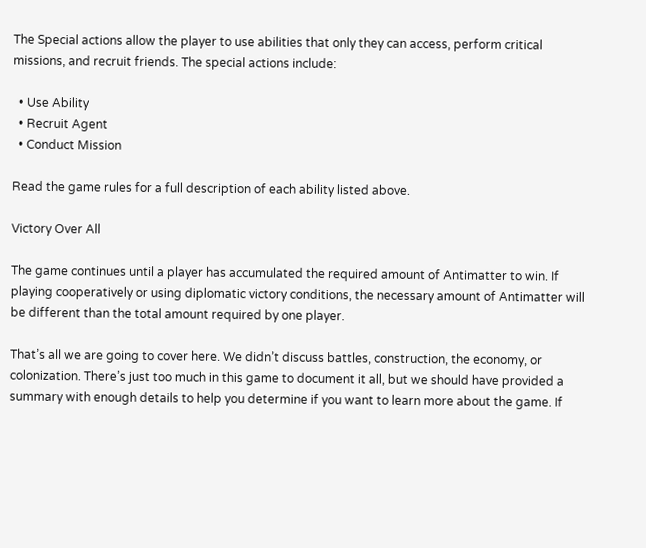The Special actions allow the player to use abilities that only they can access, perform critical missions, and recruit friends. The special actions include:

  • Use Ability
  • Recruit Agent
  • Conduct Mission

Read the game rules for a full description of each ability listed above.

Victory Over All

The game continues until a player has accumulated the required amount of Antimatter to win. If playing cooperatively or using diplomatic victory conditions, the necessary amount of Antimatter will be different than the total amount required by one player.

That’s all we are going to cover here. We didn’t discuss battles, construction, the economy, or colonization. There’s just too much in this game to document it all, but we should have provided a summary with enough details to help you determine if you want to learn more about the game. If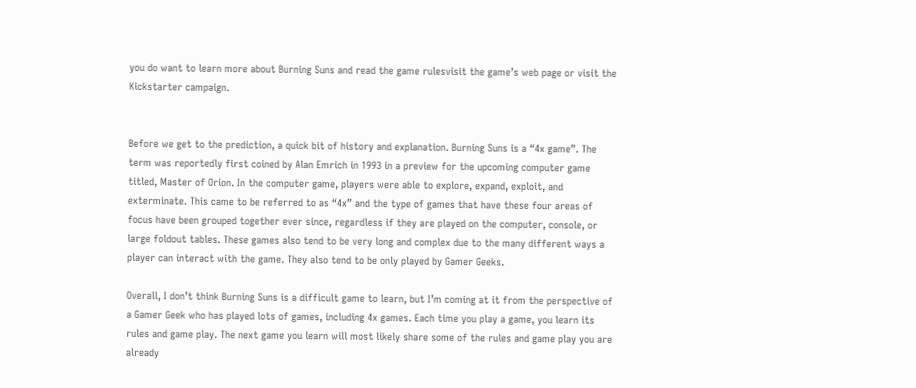you do want to learn more about Burning Suns and read the game rulesvisit the game’s web page or visit the Kickstarter campaign.


Before we get to the prediction, a quick bit of history and explanation. Burning Suns is a “4x game”. The term was reportedly first coined by Alan Emrich in 1993 in a preview for the upcoming computer game titled, Master of Orion. In the computer game, players were able to explore, expand, exploit, and exterminate. This came to be referred to as “4x” and the type of games that have these four areas of focus have been grouped together ever since, regardless if they are played on the computer, console, or large foldout tables. These games also tend to be very long and complex due to the many different ways a player can interact with the game. They also tend to be only played by Gamer Geeks.

Overall, I don’t think Burning Suns is a difficult game to learn, but I’m coming at it from the perspective of a Gamer Geek who has played lots of games, including 4x games. Each time you play a game, you learn its rules and game play. The next game you learn will most likely share some of the rules and game play you are already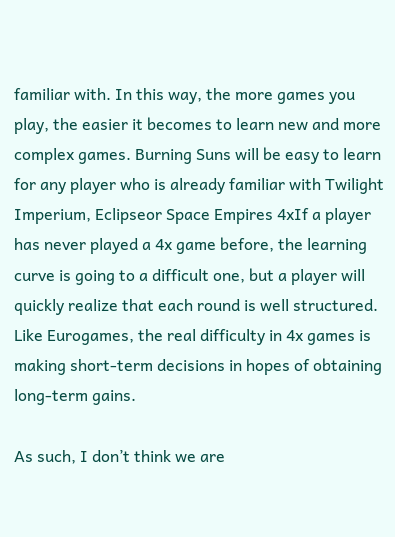familiar with. In this way, the more games you play, the easier it becomes to learn new and more complex games. Burning Suns will be easy to learn for any player who is already familiar with Twilight Imperium, Eclipseor Space Empires 4xIf a player has never played a 4x game before, the learning curve is going to a difficult one, but a player will quickly realize that each round is well structured. Like Eurogames, the real difficulty in 4x games is making short-term decisions in hopes of obtaining long-term gains.

As such, I don’t think we are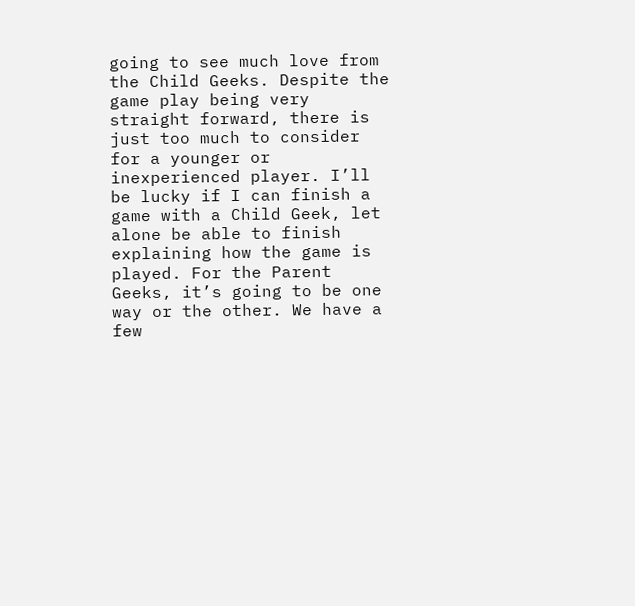going to see much love from the Child Geeks. Despite the game play being very straight forward, there is just too much to consider for a younger or inexperienced player. I’ll be lucky if I can finish a game with a Child Geek, let alone be able to finish explaining how the game is played. For the Parent Geeks, it’s going to be one way or the other. We have a few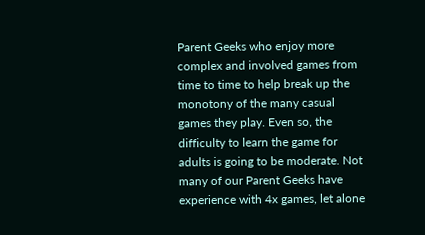Parent Geeks who enjoy more complex and involved games from time to time to help break up the monotony of the many casual games they play. Even so, the difficulty to learn the game for adults is going to be moderate. Not many of our Parent Geeks have experience with 4x games, let alone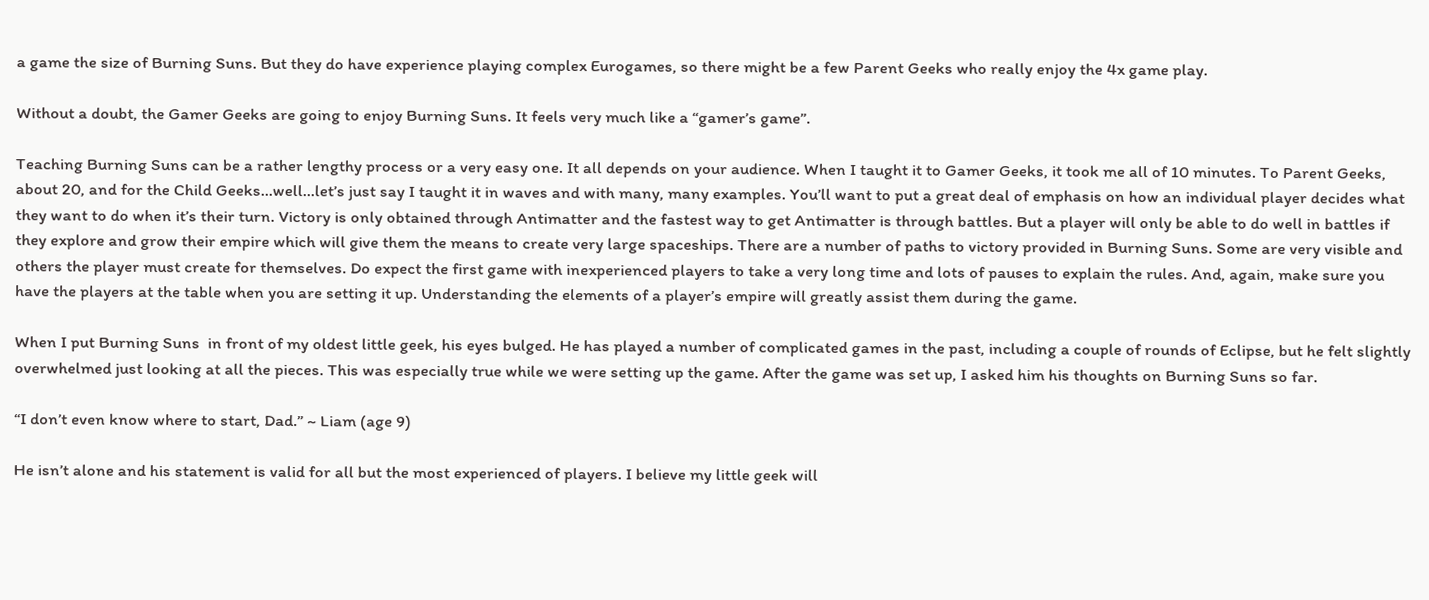a game the size of Burning Suns. But they do have experience playing complex Eurogames, so there might be a few Parent Geeks who really enjoy the 4x game play.

Without a doubt, the Gamer Geeks are going to enjoy Burning Suns. It feels very much like a “gamer’s game”.

Teaching Burning Suns can be a rather lengthy process or a very easy one. It all depends on your audience. When I taught it to Gamer Geeks, it took me all of 10 minutes. To Parent Geeks, about 20, and for the Child Geeks…well…let’s just say I taught it in waves and with many, many examples. You’ll want to put a great deal of emphasis on how an individual player decides what they want to do when it’s their turn. Victory is only obtained through Antimatter and the fastest way to get Antimatter is through battles. But a player will only be able to do well in battles if they explore and grow their empire which will give them the means to create very large spaceships. There are a number of paths to victory provided in Burning Suns. Some are very visible and others the player must create for themselves. Do expect the first game with inexperienced players to take a very long time and lots of pauses to explain the rules. And, again, make sure you have the players at the table when you are setting it up. Understanding the elements of a player’s empire will greatly assist them during the game.

When I put Burning Suns  in front of my oldest little geek, his eyes bulged. He has played a number of complicated games in the past, including a couple of rounds of Eclipse, but he felt slightly overwhelmed just looking at all the pieces. This was especially true while we were setting up the game. After the game was set up, I asked him his thoughts on Burning Suns so far.

“I don’t even know where to start, Dad.” ~ Liam (age 9)

He isn’t alone and his statement is valid for all but the most experienced of players. I believe my little geek will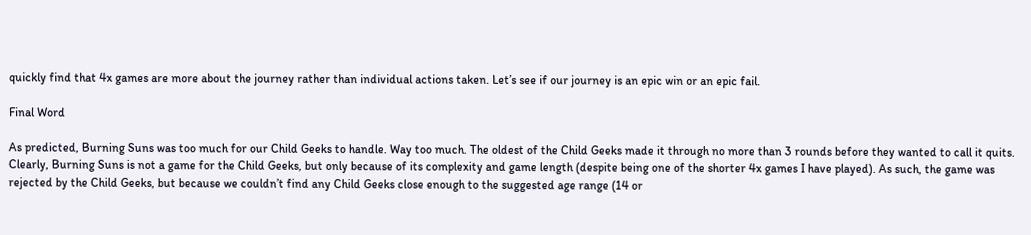quickly find that 4x games are more about the journey rather than individual actions taken. Let’s see if our journey is an epic win or an epic fail.

Final Word

As predicted, Burning Suns was too much for our Child Geeks to handle. Way too much. The oldest of the Child Geeks made it through no more than 3 rounds before they wanted to call it quits. Clearly, Burning Suns is not a game for the Child Geeks, but only because of its complexity and game length (despite being one of the shorter 4x games I have played). As such, the game was rejected by the Child Geeks, but because we couldn’t find any Child Geeks close enough to the suggested age range (14 or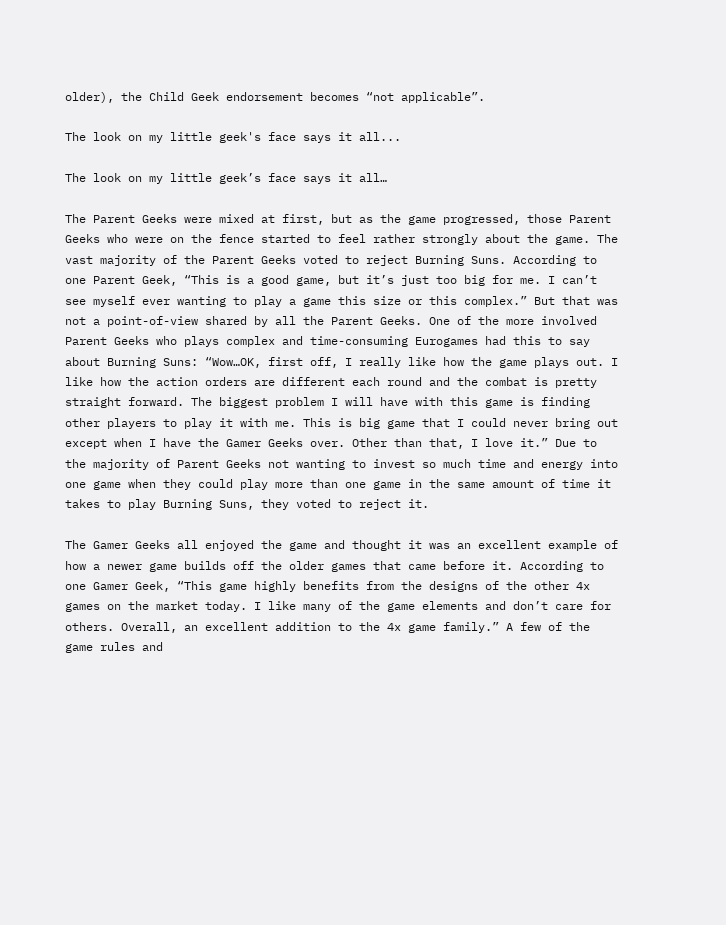older), the Child Geek endorsement becomes “not applicable”.

The look on my little geek's face says it all...

The look on my little geek’s face says it all…

The Parent Geeks were mixed at first, but as the game progressed, those Parent Geeks who were on the fence started to feel rather strongly about the game. The vast majority of the Parent Geeks voted to reject Burning Suns. According to one Parent Geek, “This is a good game, but it’s just too big for me. I can’t see myself ever wanting to play a game this size or this complex.” But that was not a point-of-view shared by all the Parent Geeks. One of the more involved Parent Geeks who plays complex and time-consuming Eurogames had this to say about Burning Suns: “Wow…OK, first off, I really like how the game plays out. I like how the action orders are different each round and the combat is pretty straight forward. The biggest problem I will have with this game is finding other players to play it with me. This is big game that I could never bring out except when I have the Gamer Geeks over. Other than that, I love it.” Due to the majority of Parent Geeks not wanting to invest so much time and energy into one game when they could play more than one game in the same amount of time it takes to play Burning Suns, they voted to reject it.

The Gamer Geeks all enjoyed the game and thought it was an excellent example of how a newer game builds off the older games that came before it. According to one Gamer Geek, “This game highly benefits from the designs of the other 4x games on the market today. I like many of the game elements and don’t care for others. Overall, an excellent addition to the 4x game family.” A few of the game rules and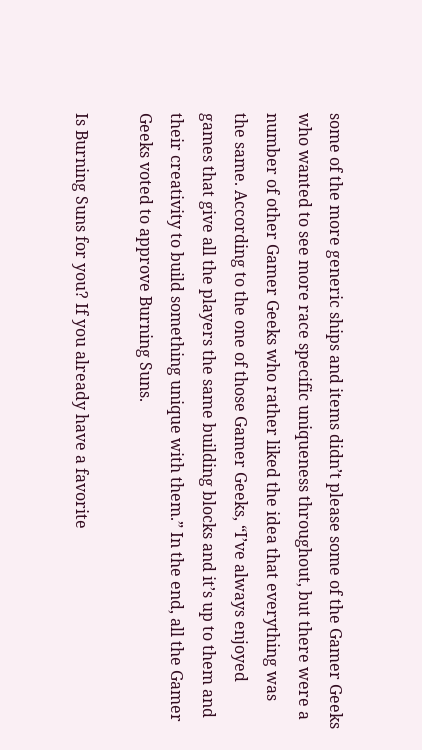some of the more generic ships and items didn’t please some of the Gamer Geeks who wanted to see more race specific uniqueness throughout, but there were a number of other Gamer Geeks who rather liked the idea that everything was the same. According to the one of those Gamer Geeks, “I’ve always enjoyed games that give all the players the same building blocks and it’s up to them and their creativity to build something unique with them.” In the end, all the Gamer Geeks voted to approve Burning Suns.

Is Burning Suns for you? If you already have a favorite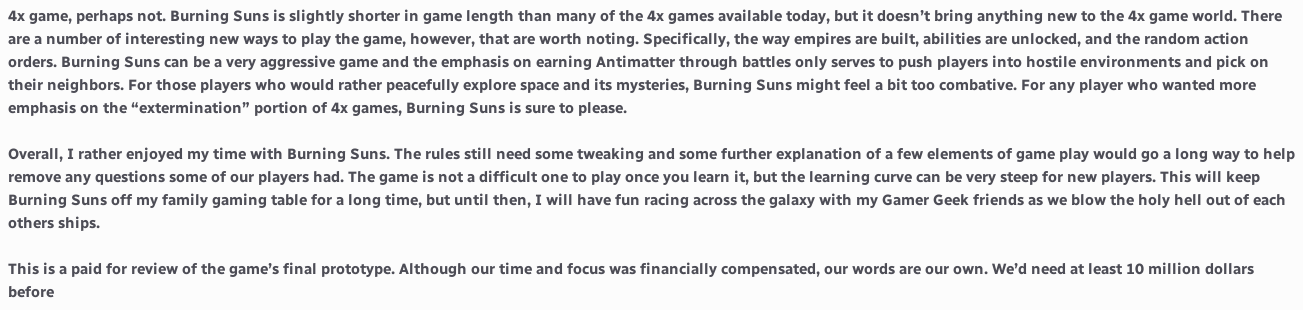4x game, perhaps not. Burning Suns is slightly shorter in game length than many of the 4x games available today, but it doesn’t bring anything new to the 4x game world. There are a number of interesting new ways to play the game, however, that are worth noting. Specifically, the way empires are built, abilities are unlocked, and the random action orders. Burning Suns can be a very aggressive game and the emphasis on earning Antimatter through battles only serves to push players into hostile environments and pick on their neighbors. For those players who would rather peacefully explore space and its mysteries, Burning Suns might feel a bit too combative. For any player who wanted more emphasis on the “extermination” portion of 4x games, Burning Suns is sure to please.

Overall, I rather enjoyed my time with Burning Suns. The rules still need some tweaking and some further explanation of a few elements of game play would go a long way to help remove any questions some of our players had. The game is not a difficult one to play once you learn it, but the learning curve can be very steep for new players. This will keep Burning Suns off my family gaming table for a long time, but until then, I will have fun racing across the galaxy with my Gamer Geek friends as we blow the holy hell out of each others ships.

This is a paid for review of the game’s final prototype. Although our time and focus was financially compensated, our words are our own. We’d need at least 10 million dollars before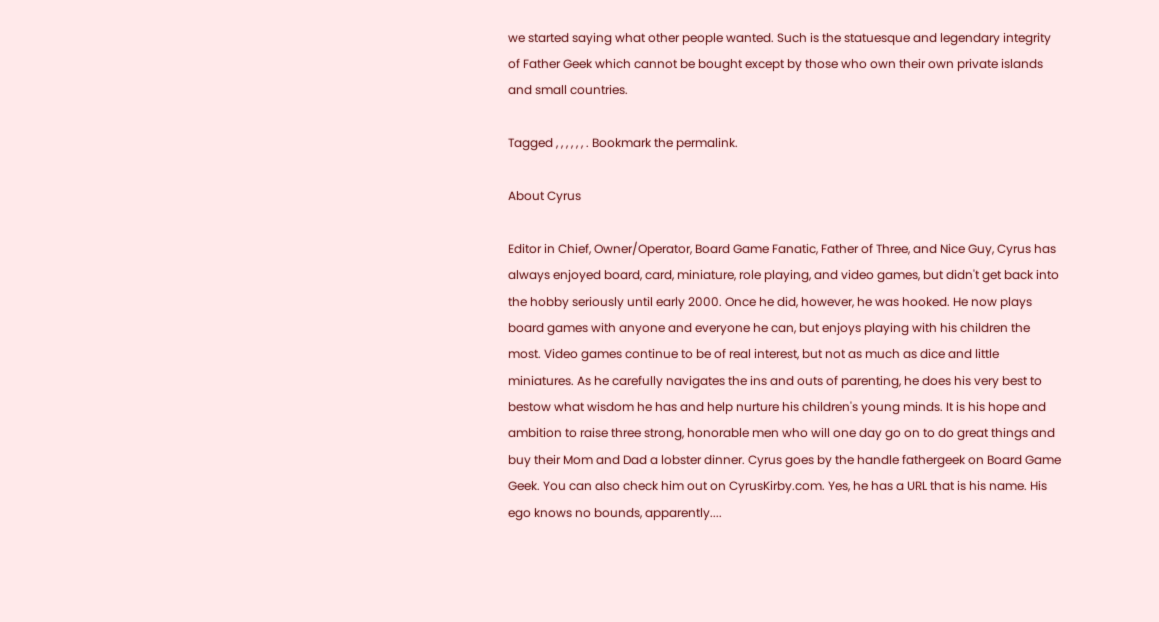we started saying what other people wanted. Such is the statuesque and legendary integrity of Father Geek which cannot be bought except by those who own their own private islands and small countries.

Tagged , , , , , , . Bookmark the permalink.

About Cyrus

Editor in Chief, Owner/Operator, Board Game Fanatic, Father of Three, and Nice Guy, Cyrus has always enjoyed board, card, miniature, role playing, and video games, but didn't get back into the hobby seriously until early 2000. Once he did, however, he was hooked. He now plays board games with anyone and everyone he can, but enjoys playing with his children the most. Video games continue to be of real interest, but not as much as dice and little miniatures. As he carefully navigates the ins and outs of parenting, he does his very best to bestow what wisdom he has and help nurture his children's young minds. It is his hope and ambition to raise three strong, honorable men who will one day go on to do great things and buy their Mom and Dad a lobster dinner. Cyrus goes by the handle fathergeek on Board Game Geek. You can also check him out on CyrusKirby.com. Yes, he has a URL that is his name. His ego knows no bounds, apparently....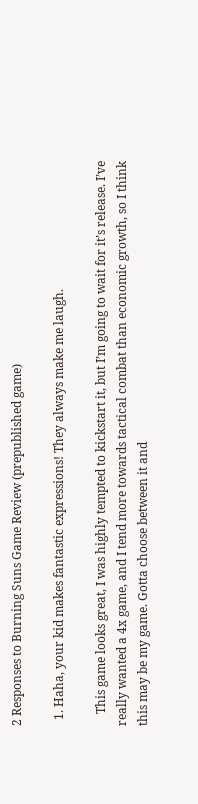2 Responses to Burning Suns Game Review (prepublished game)

  1. Haha, your kid makes fantastic expressions! They always make me laugh.

    This game looks great, I was highly tempted to kickstart it, but I’m going to wait for it’s release. I’ve really wanted a 4x game, and I tend more towards tactical combat than economic growth, so I think this may be my game. Gotta choose between it and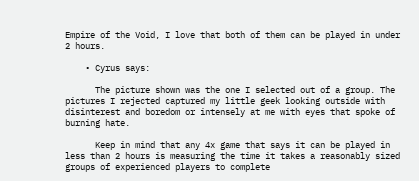Empire of the Void, I love that both of them can be played in under 2 hours.

    • Cyrus says:

      The picture shown was the one I selected out of a group. The pictures I rejected captured my little geek looking outside with disinterest and boredom or intensely at me with eyes that spoke of burning hate.

      Keep in mind that any 4x game that says it can be played in less than 2 hours is measuring the time it takes a reasonably sized groups of experienced players to complete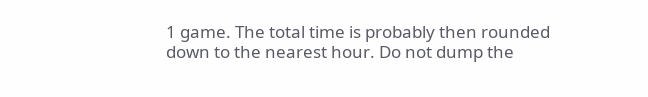1 game. The total time is probably then rounded down to the nearest hour. Do not dump the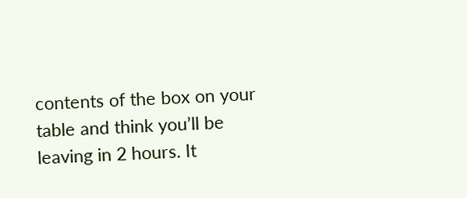contents of the box on your table and think you’ll be leaving in 2 hours. It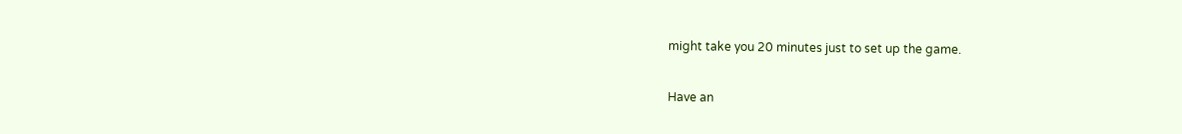might take you 20 minutes just to set up the game.

Have an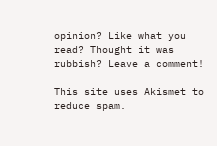opinion? Like what you read? Thought it was rubbish? Leave a comment!

This site uses Akismet to reduce spam.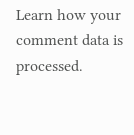Learn how your comment data is processed.